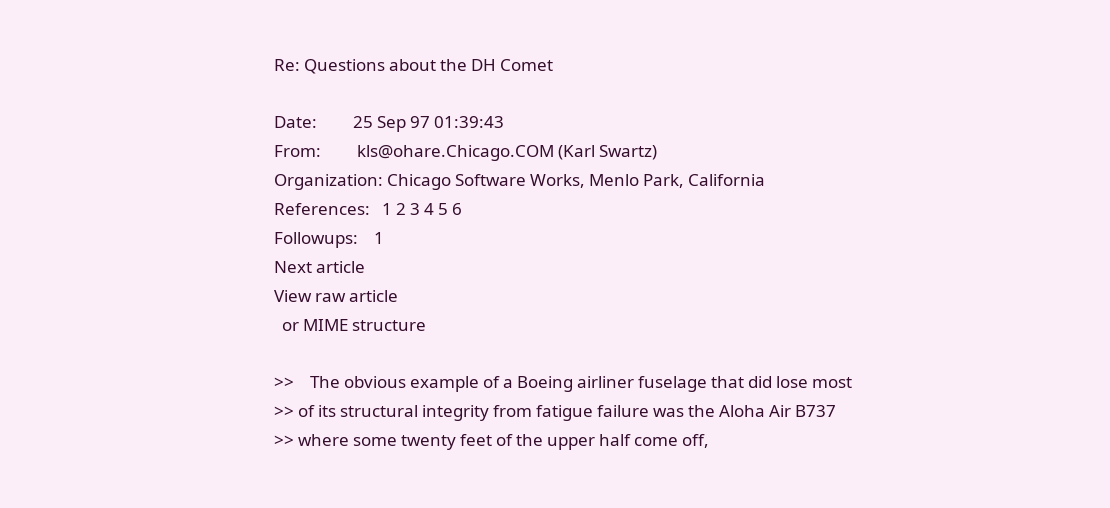Re: Questions about the DH Comet

Date:         25 Sep 97 01:39:43
From:         kls@ohare.Chicago.COM (Karl Swartz)
Organization: Chicago Software Works, Menlo Park, California
References:   1 2 3 4 5 6
Followups:    1
Next article
View raw article
  or MIME structure

>>    The obvious example of a Boeing airliner fuselage that did lose most
>> of its structural integrity from fatigue failure was the Aloha Air B737
>> where some twenty feet of the upper half come off,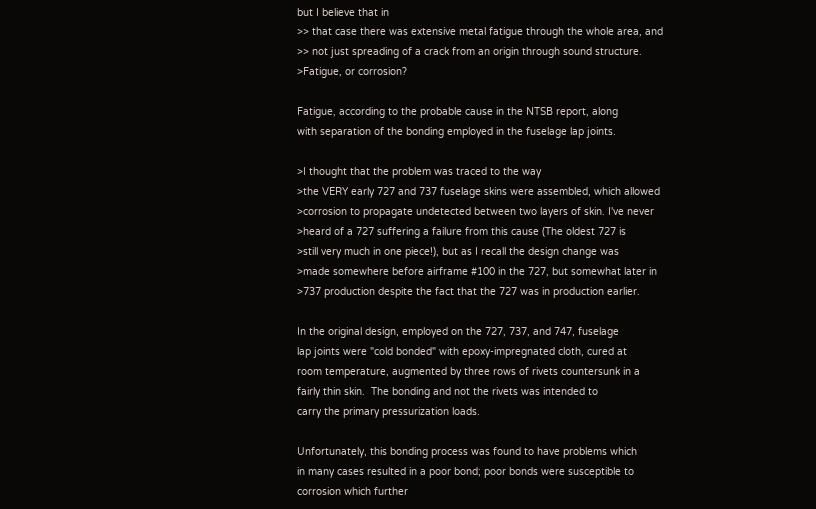but I believe that in
>> that case there was extensive metal fatigue through the whole area, and
>> not just spreading of a crack from an origin through sound structure.
>Fatigue, or corrosion?

Fatigue, according to the probable cause in the NTSB report, along
with separation of the bonding employed in the fuselage lap joints.

>I thought that the problem was traced to the way
>the VERY early 727 and 737 fuselage skins were assembled, which allowed
>corrosion to propagate undetected between two layers of skin. I've never
>heard of a 727 suffering a failure from this cause (The oldest 727 is
>still very much in one piece!), but as I recall the design change was
>made somewhere before airframe #100 in the 727, but somewhat later in
>737 production despite the fact that the 727 was in production earlier.

In the original design, employed on the 727, 737, and 747, fuselage
lap joints were "cold bonded" with epoxy-impregnated cloth, cured at
room temperature, augmented by three rows of rivets countersunk in a
fairly thin skin.  The bonding and not the rivets was intended to
carry the primary pressurization loads.

Unfortunately, this bonding process was found to have problems which
in many cases resulted in a poor bond; poor bonds were susceptible to
corrosion which further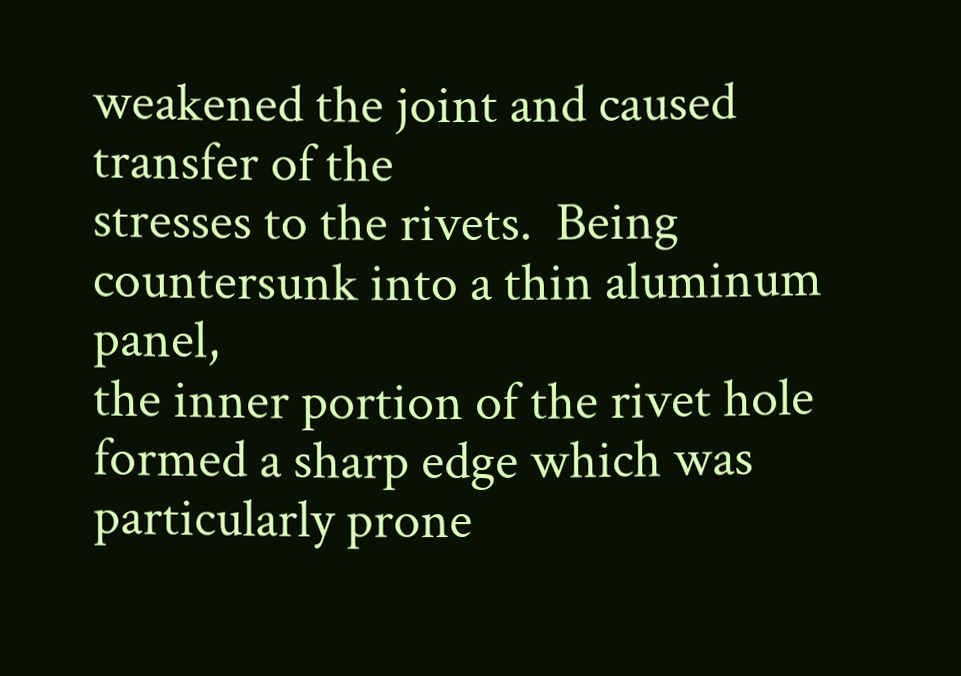weakened the joint and caused transfer of the
stresses to the rivets.  Being countersunk into a thin aluminum panel,
the inner portion of the rivet hole formed a sharp edge which was
particularly prone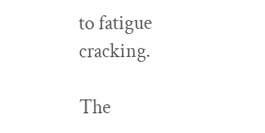to fatigue cracking.

The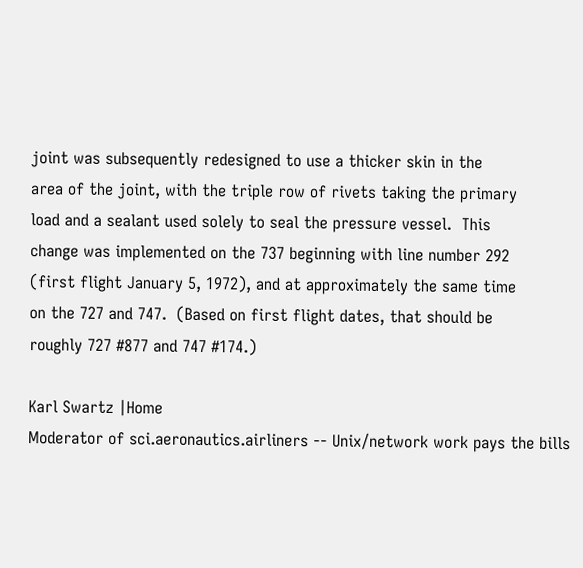joint was subsequently redesigned to use a thicker skin in the
area of the joint, with the triple row of rivets taking the primary
load and a sealant used solely to seal the pressure vessel.  This
change was implemented on the 737 beginning with line number 292
(first flight January 5, 1972), and at approximately the same time
on the 727 and 747.  (Based on first flight dates, that should be
roughly 727 #877 and 747 #174.)

Karl Swartz |Home
Moderator of sci.aeronautics.airliners -- Unix/network work pays the bills